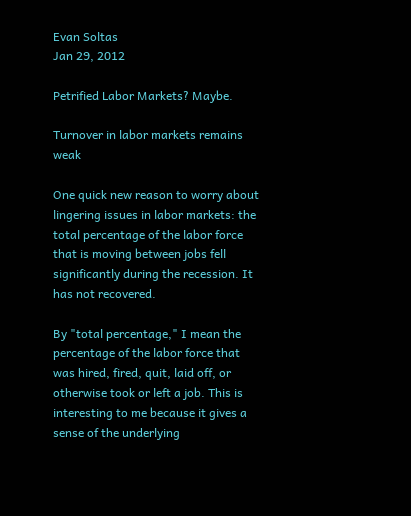Evan Soltas
Jan 29, 2012

Petrified Labor Markets? Maybe.

Turnover in labor markets remains weak

One quick new reason to worry about lingering issues in labor markets: the total percentage of the labor force that is moving between jobs fell significantly during the recession. It has not recovered.

By "total percentage," I mean the percentage of the labor force that was hired, fired, quit, laid off, or otherwise took or left a job. This is interesting to me because it gives a sense of the underlying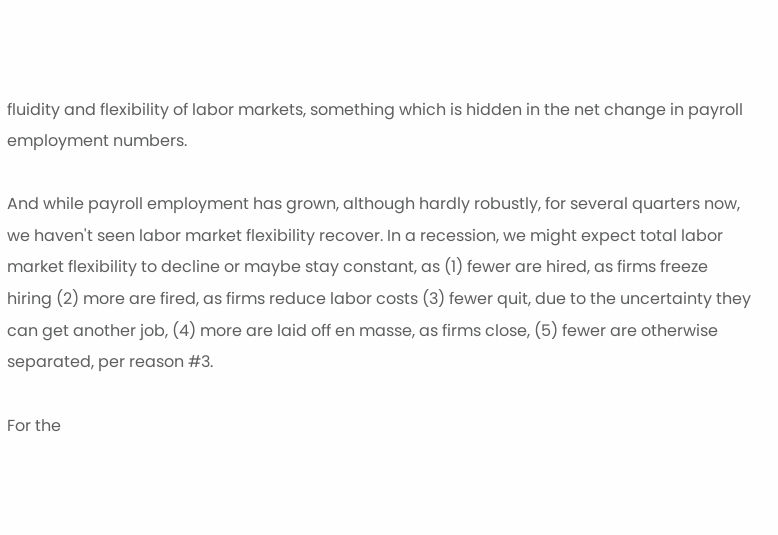fluidity and flexibility of labor markets, something which is hidden in the net change in payroll employment numbers.

And while payroll employment has grown, although hardly robustly, for several quarters now, we haven't seen labor market flexibility recover. In a recession, we might expect total labor market flexibility to decline or maybe stay constant, as (1) fewer are hired, as firms freeze hiring (2) more are fired, as firms reduce labor costs (3) fewer quit, due to the uncertainty they can get another job, (4) more are laid off en masse, as firms close, (5) fewer are otherwise separated, per reason #3.

For the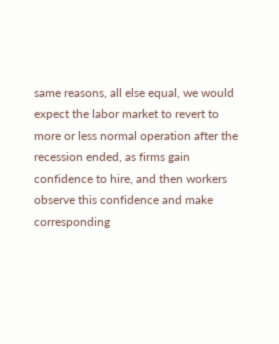same reasons, all else equal, we would expect the labor market to revert to more or less normal operation after the recession ended, as firms gain confidence to hire, and then workers observe this confidence and make corresponding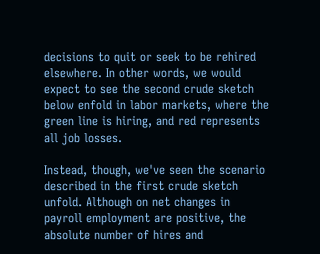decisions to quit or seek to be rehired elsewhere. In other words, we would expect to see the second crude sketch below enfold in labor markets, where the green line is hiring, and red represents all job losses.

Instead, though, we've seen the scenario described in the first crude sketch unfold. Although on net changes in payroll employment are positive, the absolute number of hires and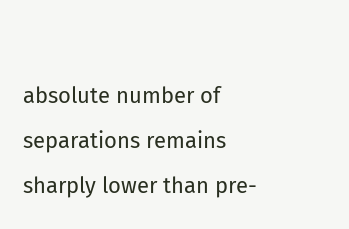absolute number of separations remains sharply lower than pre-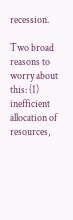recession.

Two broad reasons to worry about this: (1) inefficient allocation of resources,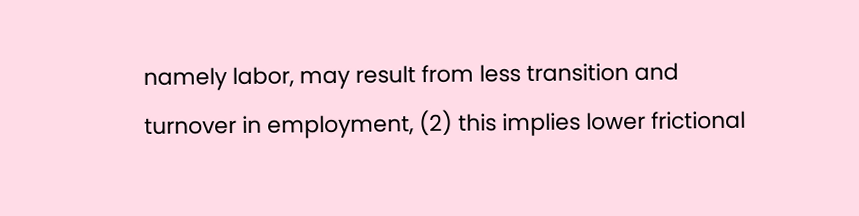namely labor, may result from less transition and turnover in employment, (2) this implies lower frictional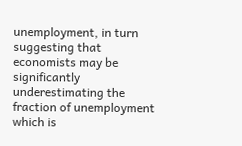unemployment, in turn suggesting that economists may be significantly underestimating the fraction of unemployment which is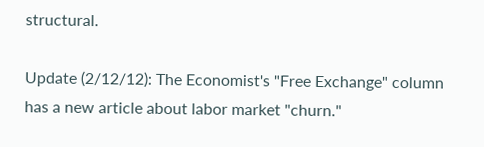structural.

Update (2/12/12): The Economist's "Free Exchange" column has a new article about labor market "churn."